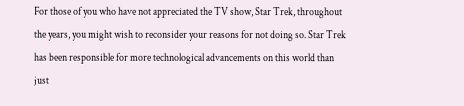For those of you who have not appreciated the TV show, Star Trek, throughout the years, you might wish to reconsider your reasons for not doing so. Star Trek has been responsible for more technological advancements on this world than just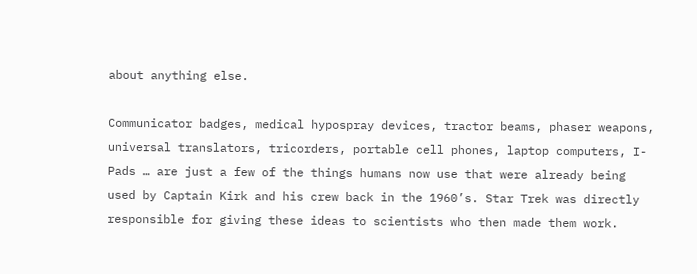about anything else.

Communicator badges, medical hypospray devices, tractor beams, phaser weapons, universal translators, tricorders, portable cell phones, laptop computers, I-Pads … are just a few of the things humans now use that were already being used by Captain Kirk and his crew back in the 1960’s. Star Trek was directly responsible for giving these ideas to scientists who then made them work.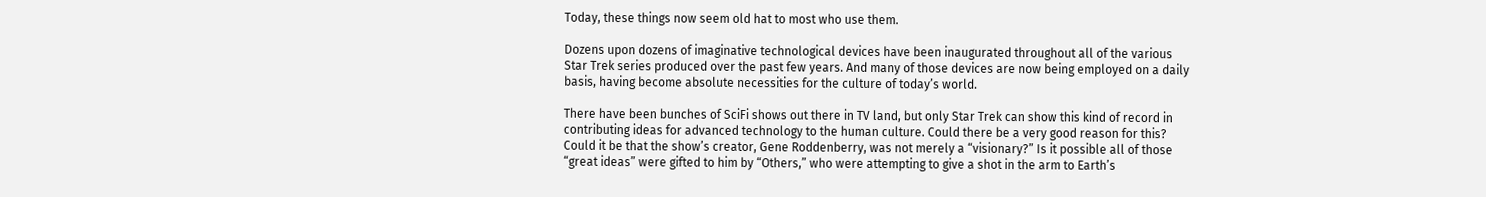Today, these things now seem old hat to most who use them.

Dozens upon dozens of imaginative technological devices have been inaugurated throughout all of the various Star Trek series produced over the past few years. And many of those devices are now being employed on a daily basis, having become absolute necessities for the culture of today’s world.

There have been bunches of SciFi shows out there in TV land, but only Star Trek can show this kind of record in contributing ideas for advanced technology to the human culture. Could there be a very good reason for this? Could it be that the show’s creator, Gene Roddenberry, was not merely a “visionary?” Is it possible all of those “great ideas” were gifted to him by “Others,” who were attempting to give a shot in the arm to Earth’s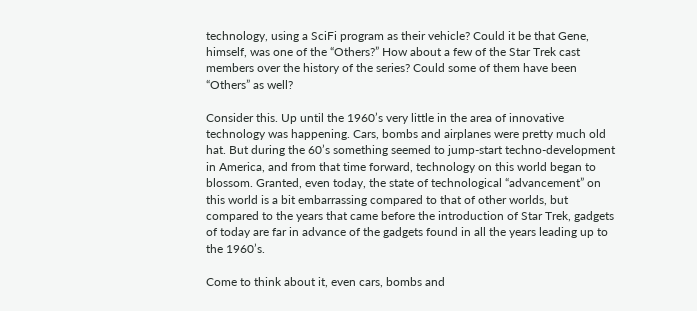technology, using a SciFi program as their vehicle? Could it be that Gene, himself, was one of the “Others?” How about a few of the Star Trek cast members over the history of the series? Could some of them have been “Others” as well?

Consider this. Up until the 1960’s very little in the area of innovative technology was happening. Cars, bombs and airplanes were pretty much old hat. But during the 60’s something seemed to jump-start techno-development in America, and from that time forward, technology on this world began to blossom. Granted, even today, the state of technological “advancement” on this world is a bit embarrassing compared to that of other worlds, but compared to the years that came before the introduction of Star Trek, gadgets of today are far in advance of the gadgets found in all the years leading up to the 1960’s.

Come to think about it, even cars, bombs and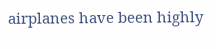airplanes have been highly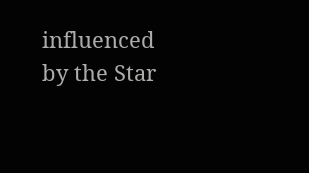influenced by the Star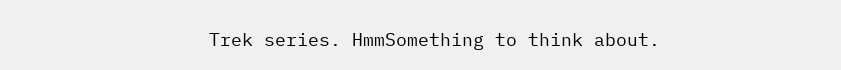Trek series. HmmSomething to think about.